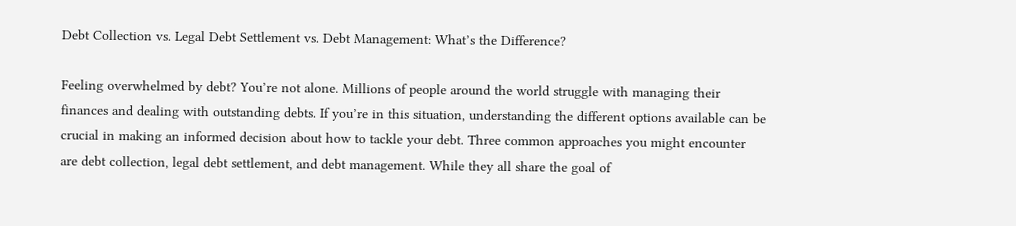Debt Collection vs. Legal Debt Settlement vs. Debt Management: What’s the Difference?

Feeling overwhelmed by debt? You’re not alone. Millions of people around the world struggle with managing their finances and dealing with outstanding debts. If you’re in this situation, understanding the different options available can be crucial in making an informed decision about how to tackle your debt. Three common approaches you might encounter are debt collection, legal debt settlement, and debt management. While they all share the goal of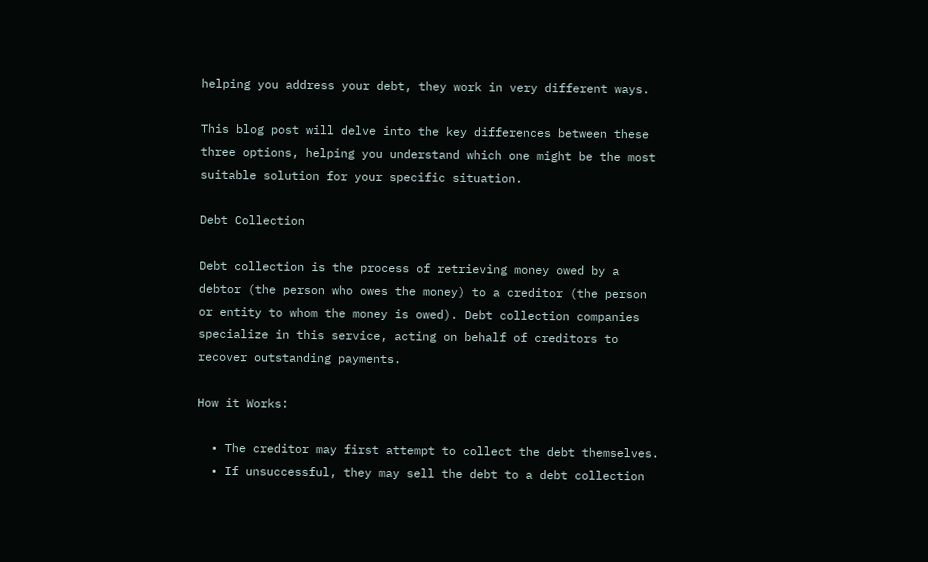helping you address your debt, they work in very different ways.

This blog post will delve into the key differences between these three options, helping you understand which one might be the most suitable solution for your specific situation.

Debt Collection

Debt collection is the process of retrieving money owed by a debtor (the person who owes the money) to a creditor (the person or entity to whom the money is owed). Debt collection companies specialize in this service, acting on behalf of creditors to recover outstanding payments.

How it Works:

  • The creditor may first attempt to collect the debt themselves.
  • If unsuccessful, they may sell the debt to a debt collection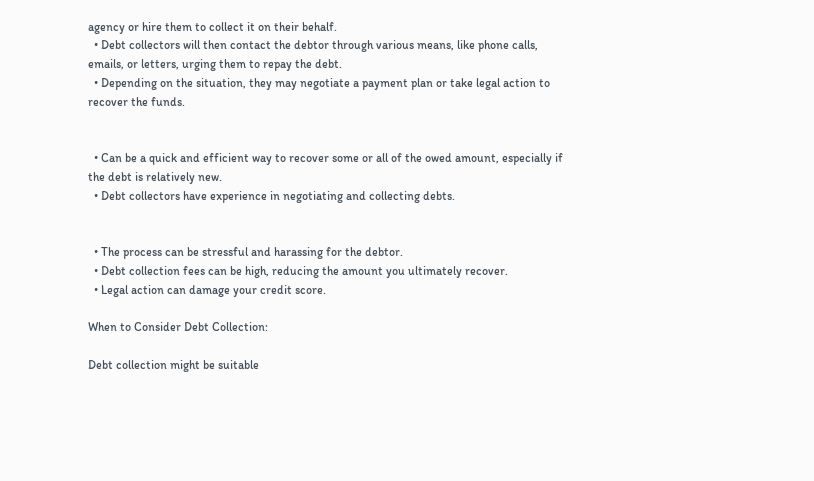agency or hire them to collect it on their behalf.
  • Debt collectors will then contact the debtor through various means, like phone calls, emails, or letters, urging them to repay the debt.
  • Depending on the situation, they may negotiate a payment plan or take legal action to recover the funds.


  • Can be a quick and efficient way to recover some or all of the owed amount, especially if the debt is relatively new.
  • Debt collectors have experience in negotiating and collecting debts.


  • The process can be stressful and harassing for the debtor.
  • Debt collection fees can be high, reducing the amount you ultimately recover.
  • Legal action can damage your credit score.

When to Consider Debt Collection:

Debt collection might be suitable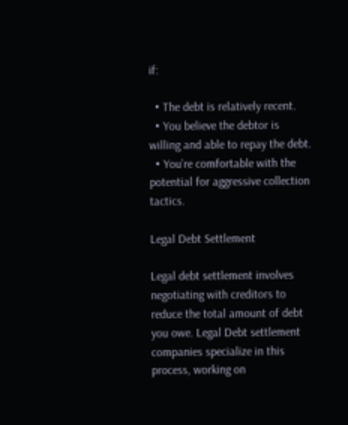if:

  • The debt is relatively recent.
  • You believe the debtor is willing and able to repay the debt.
  • You’re comfortable with the potential for aggressive collection tactics.

Legal Debt Settlement

Legal debt settlement involves negotiating with creditors to reduce the total amount of debt you owe. Legal Debt settlement companies specialize in this process, working on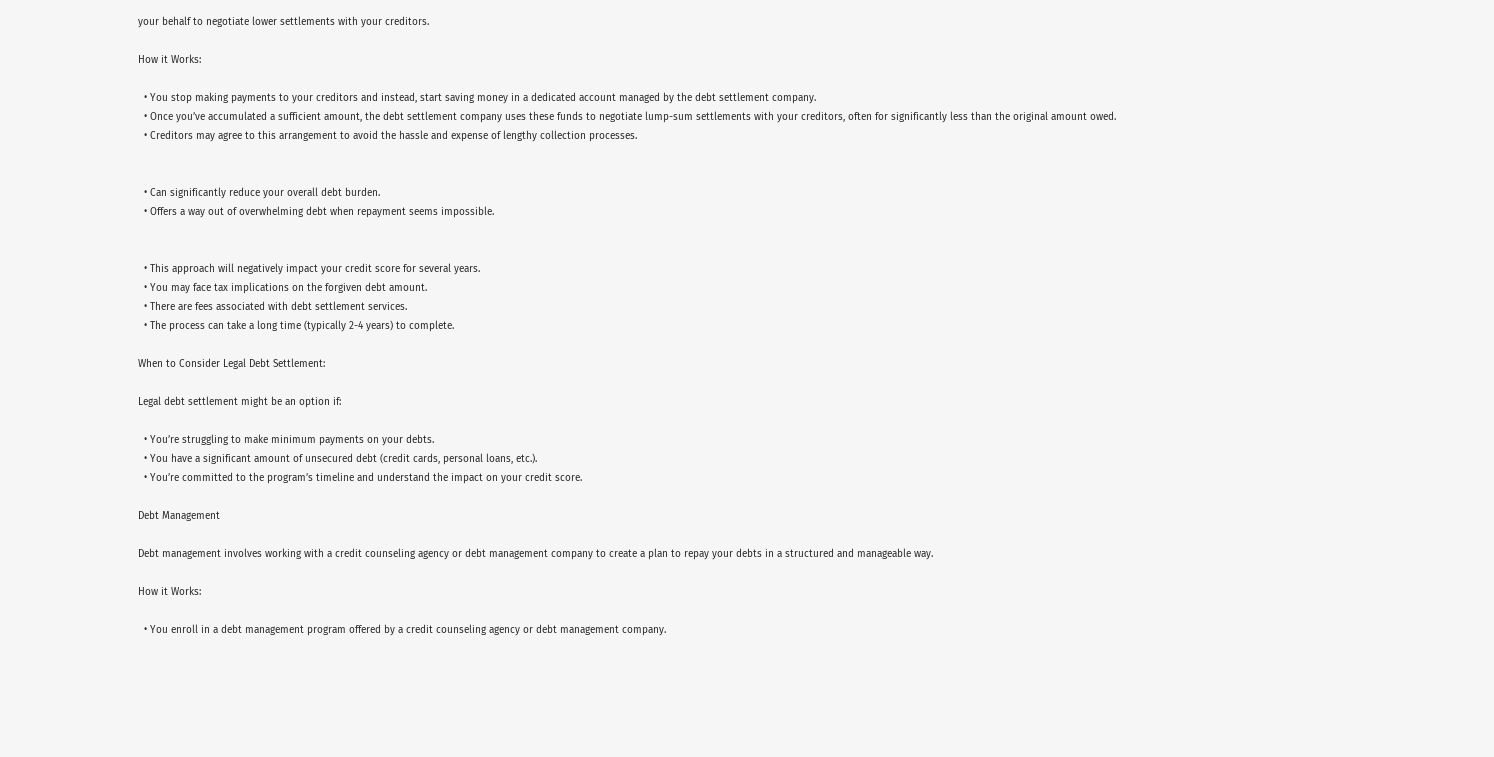your behalf to negotiate lower settlements with your creditors.

How it Works:

  • You stop making payments to your creditors and instead, start saving money in a dedicated account managed by the debt settlement company.
  • Once you’ve accumulated a sufficient amount, the debt settlement company uses these funds to negotiate lump-sum settlements with your creditors, often for significantly less than the original amount owed.
  • Creditors may agree to this arrangement to avoid the hassle and expense of lengthy collection processes.


  • Can significantly reduce your overall debt burden.
  • Offers a way out of overwhelming debt when repayment seems impossible.


  • This approach will negatively impact your credit score for several years.
  • You may face tax implications on the forgiven debt amount.
  • There are fees associated with debt settlement services.
  • The process can take a long time (typically 2-4 years) to complete.

When to Consider Legal Debt Settlement:

Legal debt settlement might be an option if:

  • You’re struggling to make minimum payments on your debts.
  • You have a significant amount of unsecured debt (credit cards, personal loans, etc.).
  • You’re committed to the program’s timeline and understand the impact on your credit score.

Debt Management

Debt management involves working with a credit counseling agency or debt management company to create a plan to repay your debts in a structured and manageable way.

How it Works:

  • You enroll in a debt management program offered by a credit counseling agency or debt management company.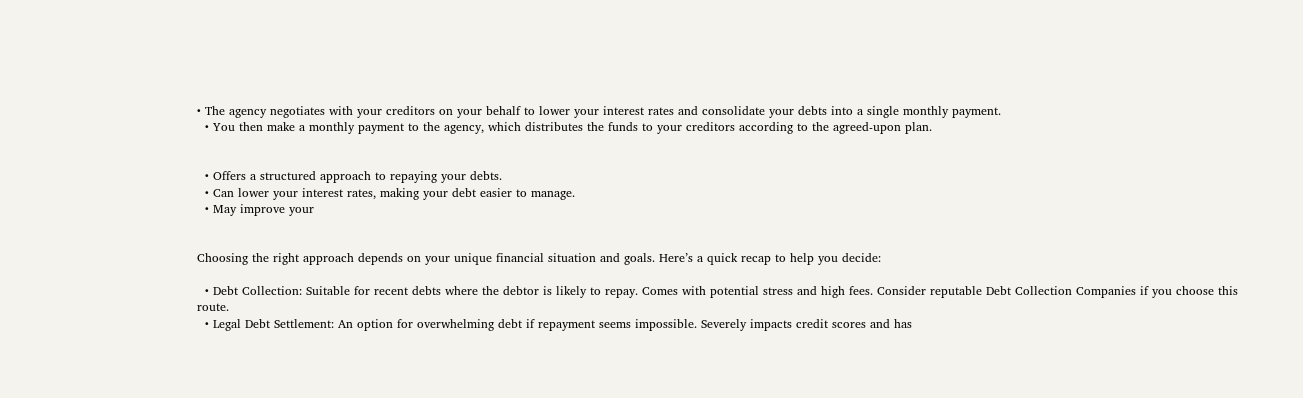• The agency negotiates with your creditors on your behalf to lower your interest rates and consolidate your debts into a single monthly payment.
  • You then make a monthly payment to the agency, which distributes the funds to your creditors according to the agreed-upon plan.


  • Offers a structured approach to repaying your debts.
  • Can lower your interest rates, making your debt easier to manage.
  • May improve your


Choosing the right approach depends on your unique financial situation and goals. Here’s a quick recap to help you decide:

  • Debt Collection: Suitable for recent debts where the debtor is likely to repay. Comes with potential stress and high fees. Consider reputable Debt Collection Companies if you choose this route.
  • Legal Debt Settlement: An option for overwhelming debt if repayment seems impossible. Severely impacts credit scores and has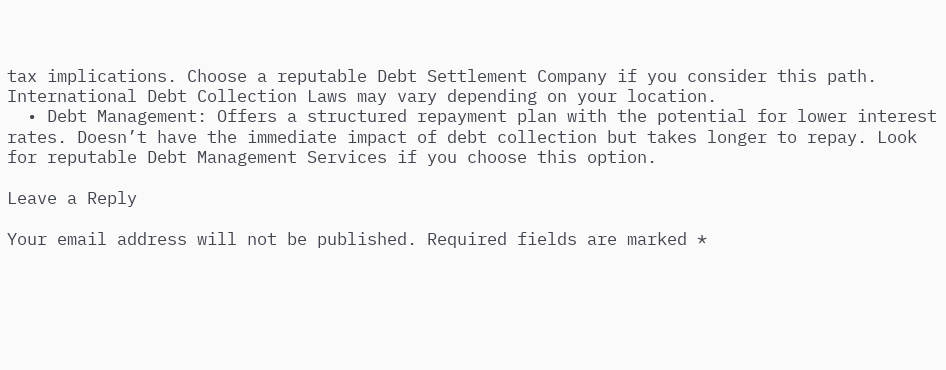tax implications. Choose a reputable Debt Settlement Company if you consider this path. International Debt Collection Laws may vary depending on your location.
  • Debt Management: Offers a structured repayment plan with the potential for lower interest rates. Doesn’t have the immediate impact of debt collection but takes longer to repay. Look for reputable Debt Management Services if you choose this option.

Leave a Reply

Your email address will not be published. Required fields are marked *